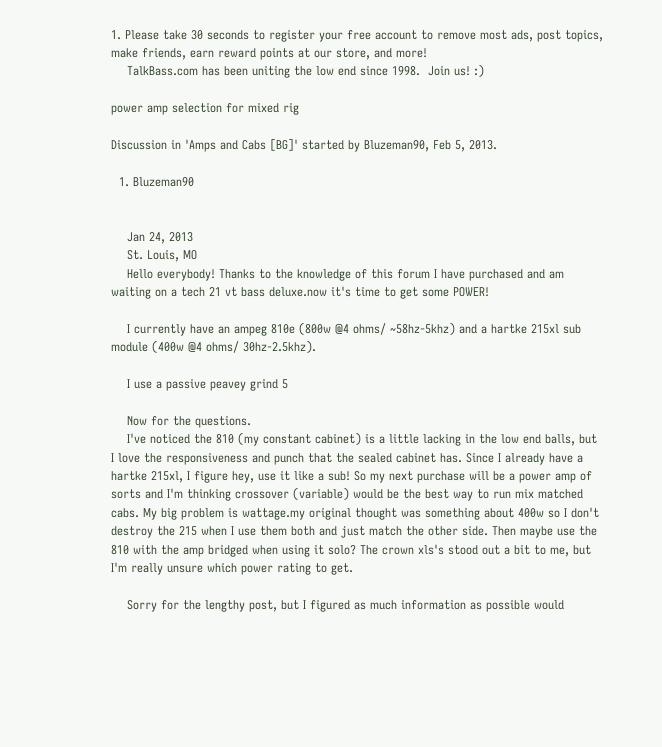1. Please take 30 seconds to register your free account to remove most ads, post topics, make friends, earn reward points at our store, and more!
    TalkBass.com has been uniting the low end since 1998.  Join us! :)

power amp selection for mixed rig

Discussion in 'Amps and Cabs [BG]' started by Bluzeman90, Feb 5, 2013.

  1. Bluzeman90


    Jan 24, 2013
    St. Louis, MO
    Hello everybody! Thanks to the knowledge of this forum I have purchased and am waiting on a tech 21 vt bass deluxe.now it's time to get some POWER!

    I currently have an ampeg 810e (800w @4 ohms/ ~58hz-5khz) and a hartke 215xl sub module (400w @4 ohms/ 30hz-2.5khz).

    I use a passive peavey grind 5

    Now for the questions.
    I've noticed the 810 (my constant cabinet) is a little lacking in the low end balls, but I love the responsiveness and punch that the sealed cabinet has. Since I already have a hartke 215xl, I figure hey, use it like a sub! So my next purchase will be a power amp of sorts and I'm thinking crossover (variable) would be the best way to run mix matched cabs. My big problem is wattage.my original thought was something about 400w so I don't destroy the 215 when I use them both and just match the other side. Then maybe use the 810 with the amp bridged when using it solo? The crown xls's stood out a bit to me, but I'm really unsure which power rating to get.

    Sorry for the lengthy post, but I figured as much information as possible would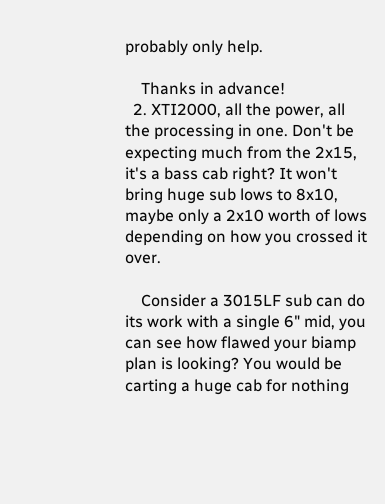probably only help.

    Thanks in advance!
  2. XTI2000, all the power, all the processing in one. Don't be expecting much from the 2x15, it's a bass cab right? It won't bring huge sub lows to 8x10, maybe only a 2x10 worth of lows depending on how you crossed it over.

    Consider a 3015LF sub can do its work with a single 6" mid, you can see how flawed your biamp plan is looking? You would be carting a huge cab for nothing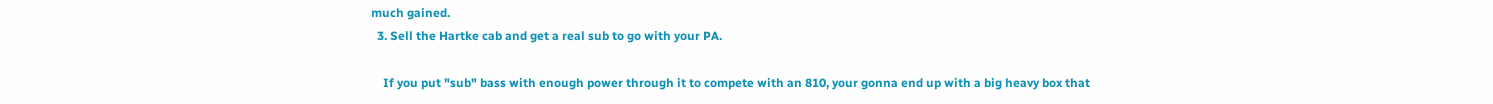much gained.
  3. Sell the Hartke cab and get a real sub to go with your PA.

    If you put "sub" bass with enough power through it to compete with an 810, your gonna end up with a big heavy box that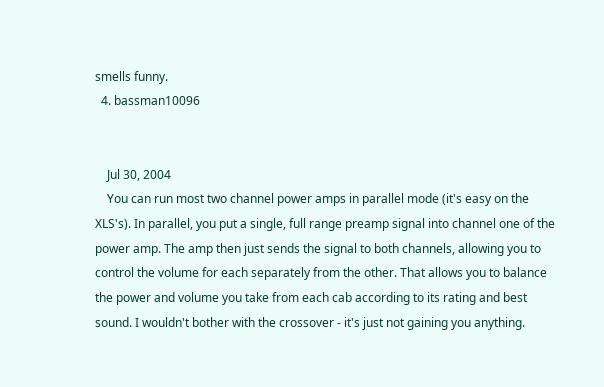smells funny.
  4. bassman10096


    Jul 30, 2004
    You can run most two channel power amps in parallel mode (it's easy on the XLS's). In parallel, you put a single, full range preamp signal into channel one of the power amp. The amp then just sends the signal to both channels, allowing you to control the volume for each separately from the other. That allows you to balance the power and volume you take from each cab according to its rating and best sound. I wouldn't bother with the crossover - it's just not gaining you anything.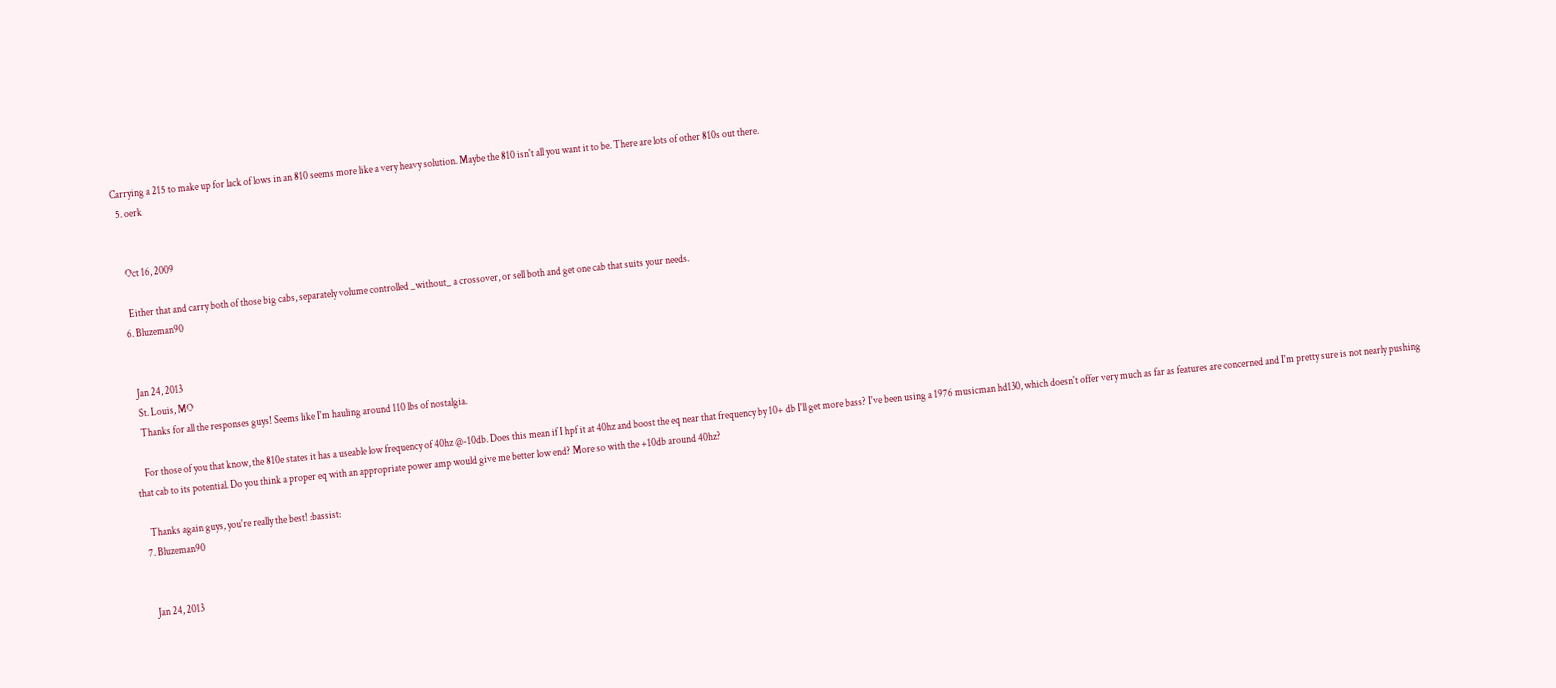Carrying a 215 to make up for lack of lows in an 810 seems more like a very heavy solution. Maybe the 810 isn't all you want it to be. There are lots of other 810s out there.
  5. oerk


    Oct 16, 2009

    Either that and carry both of those big cabs, separately volume controlled _without_ a crossover, or sell both and get one cab that suits your needs.
  6. Bluzeman90


    Jan 24, 2013
    St. Louis, MO
    Thanks for all the responses guys! Seems like I'm hauling around 110 lbs of nostalgia.

    For those of you that know, the 810e states it has a useable low frequency of 40hz @-10db. Does this mean if I hpf it at 40hz and boost the eq near that frequency by 10+ db I'll get more bass? I've been using a 1976 musicman hd130, which doesn't offer very much as far as features are concerned and I'm pretty sure is not nearly pushing that cab to its potential. Do you think a proper eq with an appropriate power amp would give me better low end? More so with the +10db around 40hz?

    Thanks again guys, you're really the best! :bassist:
  7. Bluzeman90


    Jan 24, 2013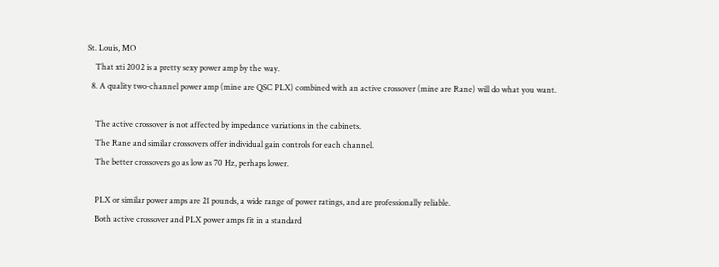St. Louis, MO
    That xti 2002 is a pretty sexy power amp by the way.
  8. A quality two-channel power amp (mine are QSC PLX) combined with an active crossover (mine are Rane) will do what you want.

    The active crossover is not affected by impedance variations in the cabinets.
    The Rane and similar crossovers offer individual gain controls for each channel.
    The better crossovers go as low as 70 Hz, perhaps lower.

    PLX or similar power amps are 21 pounds, a wide range of power ratings, and are professionally reliable.
    Both active crossover and PLX power amps fit in a standard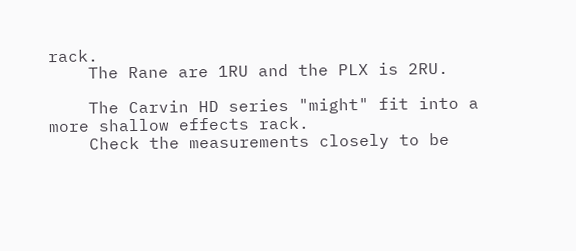rack.
    The Rane are 1RU and the PLX is 2RU.

    The Carvin HD series "might" fit into a more shallow effects rack.
    Check the measurements closely to be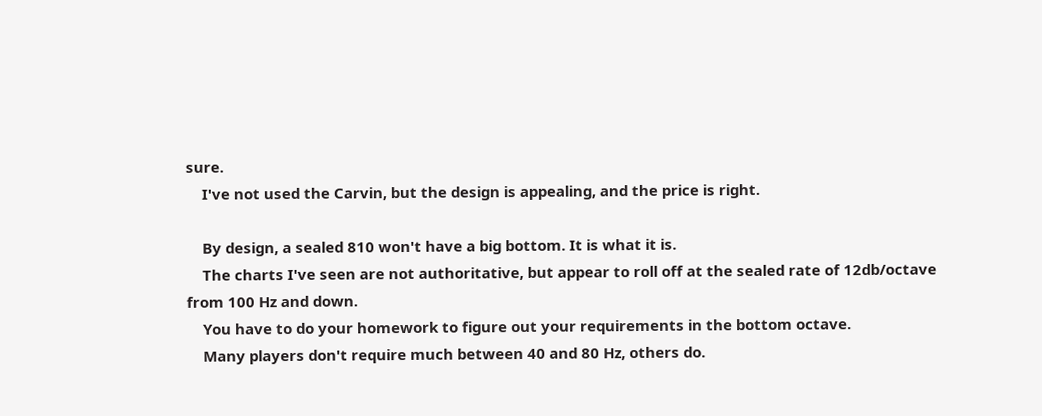sure.
    I've not used the Carvin, but the design is appealing, and the price is right.

    By design, a sealed 810 won't have a big bottom. It is what it is.
    The charts I've seen are not authoritative, but appear to roll off at the sealed rate of 12db/octave from 100 Hz and down.
    You have to do your homework to figure out your requirements in the bottom octave.
    Many players don't require much between 40 and 80 Hz, others do.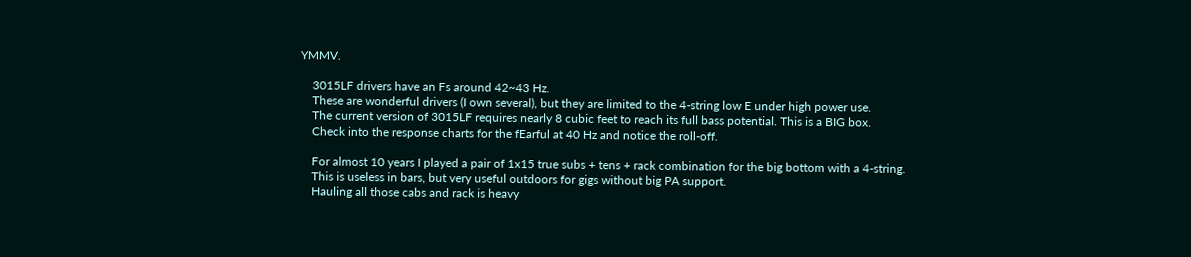YMMV.

    3015LF drivers have an Fs around 42~43 Hz.
    These are wonderful drivers (I own several), but they are limited to the 4-string low E under high power use.
    The current version of 3015LF requires nearly 8 cubic feet to reach its full bass potential. This is a BIG box.
    Check into the response charts for the fEarful at 40 Hz and notice the roll-off.

    For almost 10 years I played a pair of 1x15 true subs + tens + rack combination for the big bottom with a 4-string.
    This is useless in bars, but very useful outdoors for gigs without big PA support.
    Hauling all those cabs and rack is heavy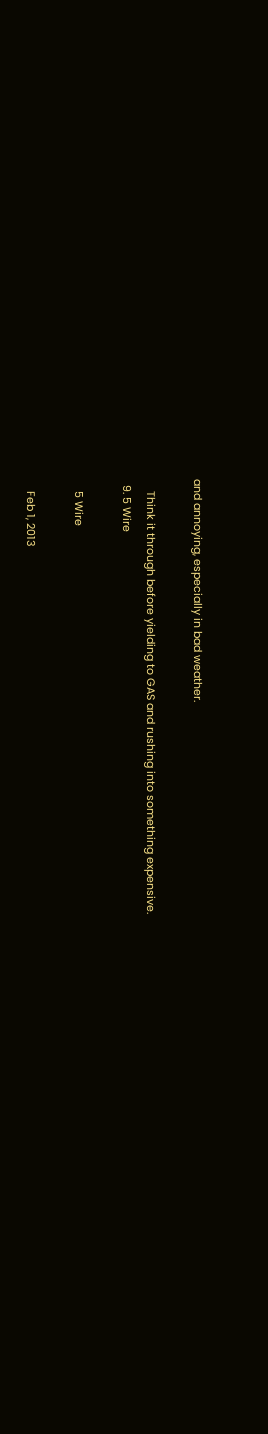and annoying, especially in bad weather.

    Think it through before yielding to GAS and rushing into something expensive.
  9. 5 Wire

    5 Wire

    Feb 1, 2013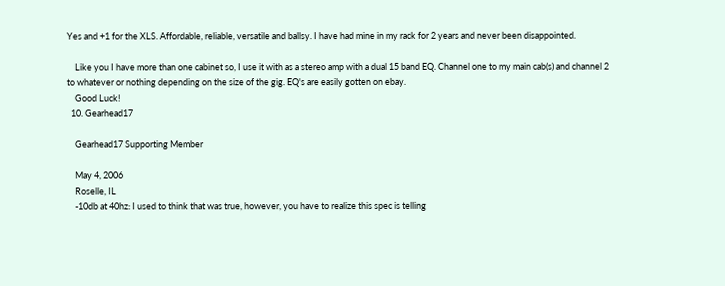Yes and +1 for the XLS. Affordable, reliable, versatile and ballsy. I have had mine in my rack for 2 years and never been disappointed.

    Like you I have more than one cabinet so, I use it with as a stereo amp with a dual 15 band EQ. Channel one to my main cab(s) and channel 2 to whatever or nothing depending on the size of the gig. EQ's are easily gotten on ebay.
    Good Luck!
  10. Gearhead17

    Gearhead17 Supporting Member

    May 4, 2006
    Roselle, IL
    -10db at 40hz: I used to think that was true, however, you have to realize this spec is telling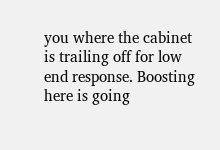you where the cabinet is trailing off for low end response. Boosting here is going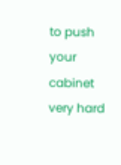to push your cabinet very hard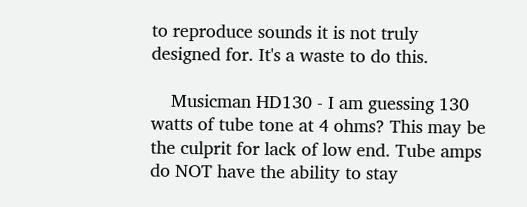to reproduce sounds it is not truly designed for. It's a waste to do this.

    Musicman HD130 - I am guessing 130 watts of tube tone at 4 ohms? This may be the culprit for lack of low end. Tube amps do NOT have the ability to stay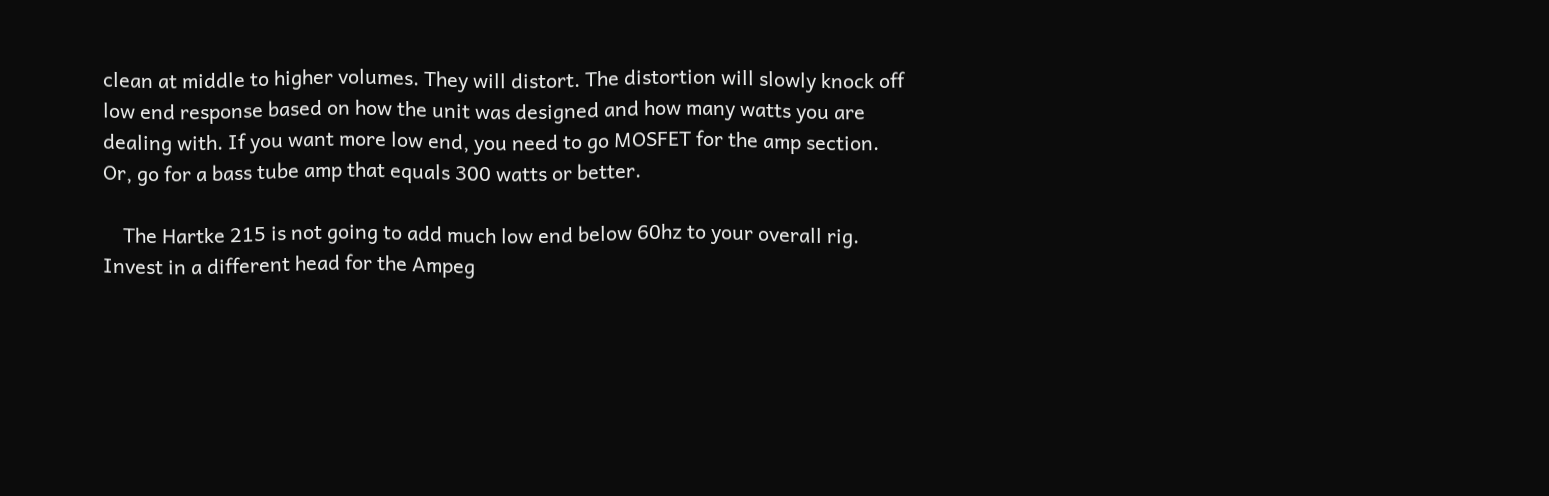clean at middle to higher volumes. They will distort. The distortion will slowly knock off low end response based on how the unit was designed and how many watts you are dealing with. If you want more low end, you need to go MOSFET for the amp section. Or, go for a bass tube amp that equals 300 watts or better.

    The Hartke 215 is not going to add much low end below 60hz to your overall rig. Invest in a different head for the Ampeg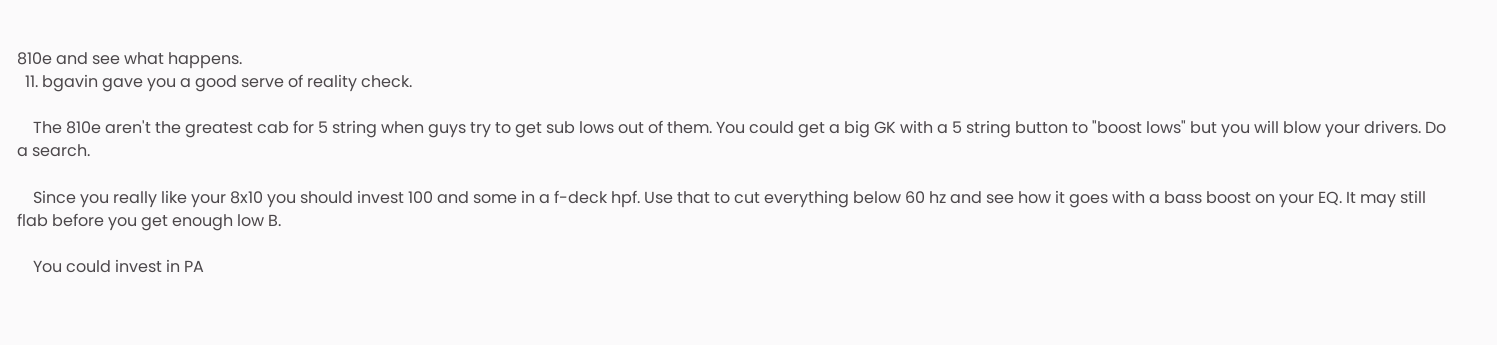810e and see what happens.
  11. bgavin gave you a good serve of reality check.

    The 810e aren't the greatest cab for 5 string when guys try to get sub lows out of them. You could get a big GK with a 5 string button to "boost lows" but you will blow your drivers. Do a search.

    Since you really like your 8x10 you should invest 100 and some in a f-deck hpf. Use that to cut everything below 60 hz and see how it goes with a bass boost on your EQ. It may still flab before you get enough low B.

    You could invest in PA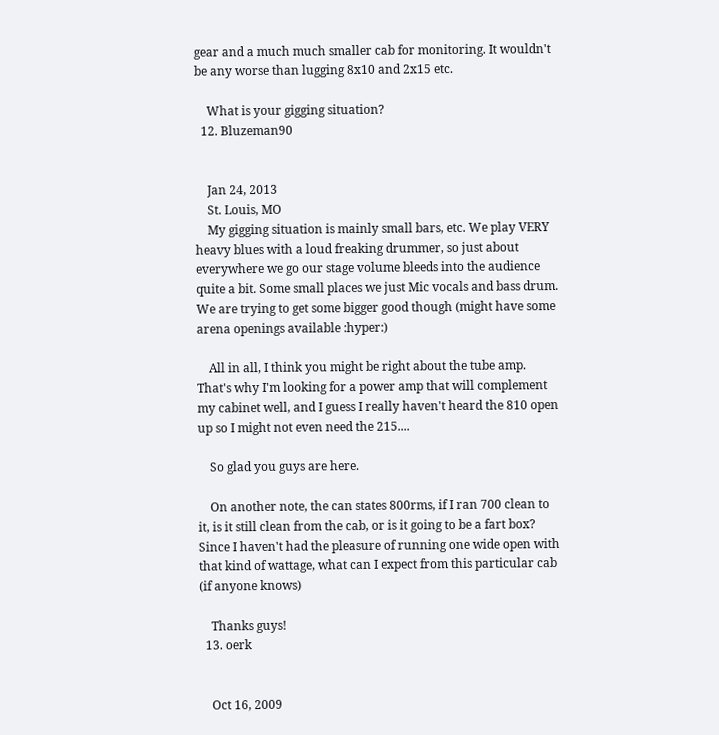gear and a much much smaller cab for monitoring. It wouldn't be any worse than lugging 8x10 and 2x15 etc.

    What is your gigging situation?
  12. Bluzeman90


    Jan 24, 2013
    St. Louis, MO
    My gigging situation is mainly small bars, etc. We play VERY heavy blues with a loud freaking drummer, so just about everywhere we go our stage volume bleeds into the audience quite a bit. Some small places we just Mic vocals and bass drum. We are trying to get some bigger good though (might have some arena openings available :hyper:)

    All in all, I think you might be right about the tube amp. That's why I'm looking for a power amp that will complement my cabinet well, and I guess I really haven't heard the 810 open up so I might not even need the 215....

    So glad you guys are here.

    On another note, the can states 800rms, if I ran 700 clean to it, is it still clean from the cab, or is it going to be a fart box? Since I haven't had the pleasure of running one wide open with that kind of wattage, what can I expect from this particular cab (if anyone knows)

    Thanks guys!
  13. oerk


    Oct 16, 2009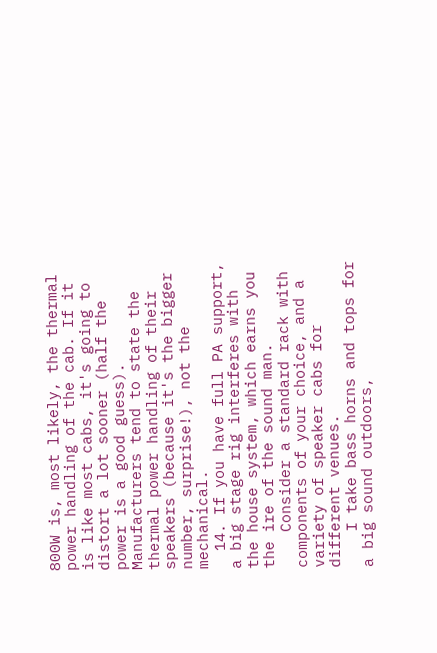800W is, most likely, the thermal power handling of the cab. If it is like most cabs, it's going to distort a lot sooner (half the power is a good guess). Manufacturers tend to state the thermal power handling of their speakers (because it's the bigger number, surprise!), not the mechanical.
  14. If you have full PA support, a big stage rig interferes with the house system, which earns you the ire of the sound man.
    Consider a standard rack with components of your choice, and a variety of speaker cabs for different venues.
    I take bass horns and tops for a big sound outdoors,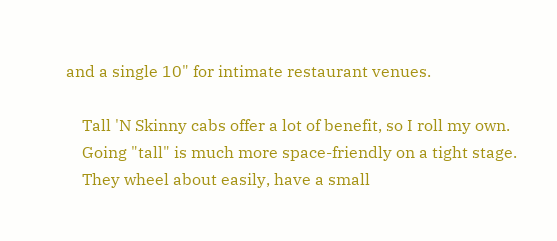and a single 10" for intimate restaurant venues.

    Tall 'N Skinny cabs offer a lot of benefit, so I roll my own.
    Going "tall" is much more space-friendly on a tight stage.
    They wheel about easily, have a small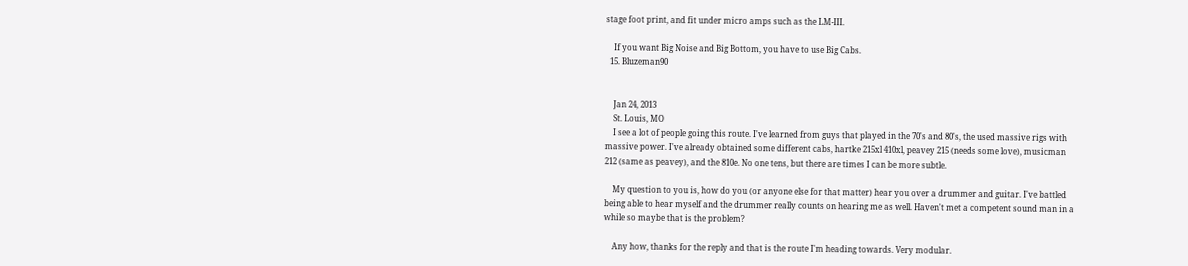stage foot print, and fit under micro amps such as the LM-III.

    If you want Big Noise and Big Bottom, you have to use Big Cabs.
  15. Bluzeman90


    Jan 24, 2013
    St. Louis, MO
    I see a lot of people going this route. I've learned from guys that played in the 70's and 80's, the used massive rigs with massive power. I've already obtained some different cabs, hartke 215xl 410xl, peavey 215 (needs some love), musicman 212 (same as peavey), and the 810e. No one tens, but there are times I can be more subtle.

    My question to you is, how do you (or anyone else for that matter) hear you over a drummer and guitar. I've battled being able to hear myself and the drummer really counts on hearing me as well. Haven't met a competent sound man in a while so maybe that is the problem?

    Any how, thanks for the reply and that is the route I'm heading towards. Very modular.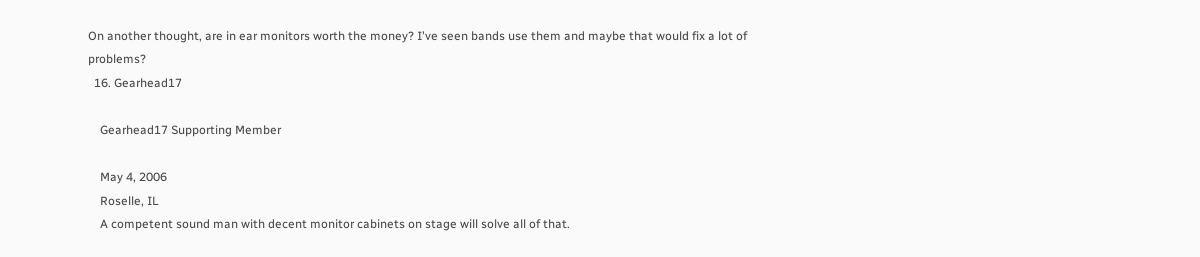On another thought, are in ear monitors worth the money? I've seen bands use them and maybe that would fix a lot of problems?
  16. Gearhead17

    Gearhead17 Supporting Member

    May 4, 2006
    Roselle, IL
    A competent sound man with decent monitor cabinets on stage will solve all of that.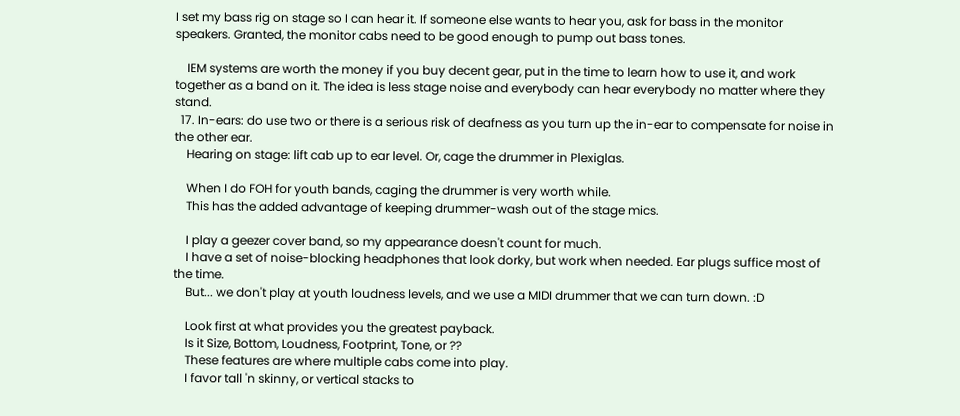I set my bass rig on stage so I can hear it. If someone else wants to hear you, ask for bass in the monitor speakers. Granted, the monitor cabs need to be good enough to pump out bass tones.

    IEM systems are worth the money if you buy decent gear, put in the time to learn how to use it, and work together as a band on it. The idea is less stage noise and everybody can hear everybody no matter where they stand.
  17. In-ears: do use two or there is a serious risk of deafness as you turn up the in-ear to compensate for noise in the other ear.
    Hearing on stage: lift cab up to ear level. Or, cage the drummer in Plexiglas.

    When I do FOH for youth bands, caging the drummer is very worth while.
    This has the added advantage of keeping drummer-wash out of the stage mics.

    I play a geezer cover band, so my appearance doesn't count for much.
    I have a set of noise-blocking headphones that look dorky, but work when needed. Ear plugs suffice most of the time.
    But... we don't play at youth loudness levels, and we use a MIDI drummer that we can turn down. :D

    Look first at what provides you the greatest payback.
    Is it Size, Bottom, Loudness, Footprint, Tone, or ??
    These features are where multiple cabs come into play.
    I favor tall 'n skinny, or vertical stacks to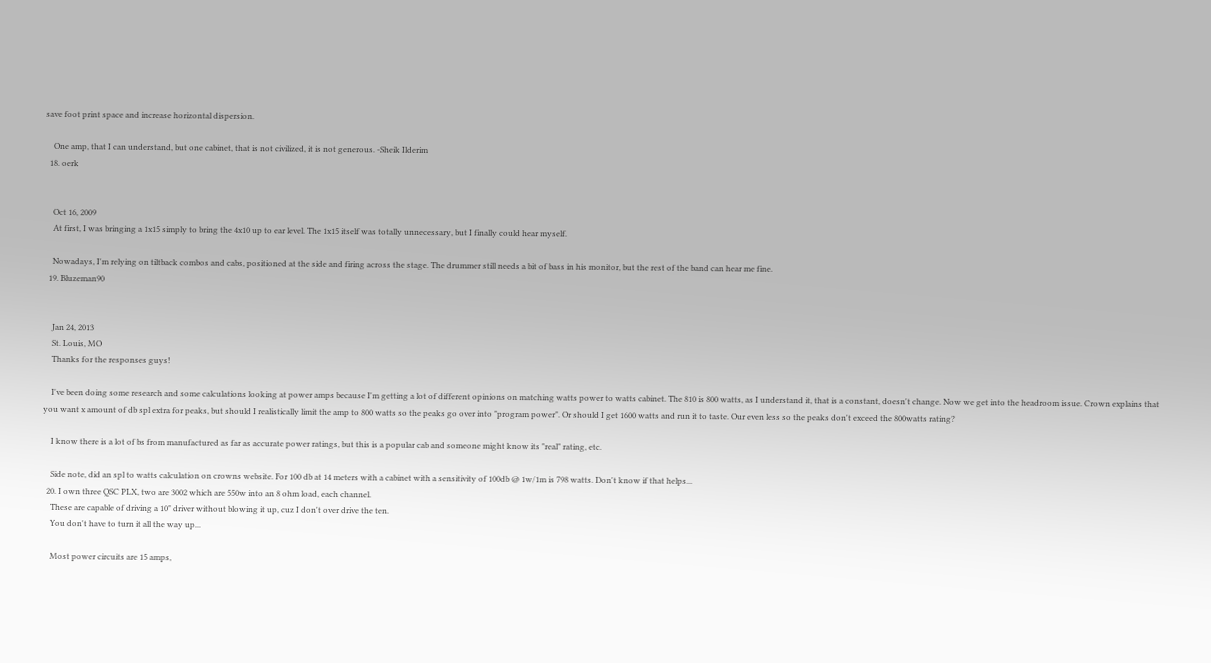save foot print space and increase horizontal dispersion.

    One amp, that I can understand, but one cabinet, that is not civilized, it is not generous. -Sheik Ilderim
  18. oerk


    Oct 16, 2009
    At first, I was bringing a 1x15 simply to bring the 4x10 up to ear level. The 1x15 itself was totally unnecessary, but I finally could hear myself.

    Nowadays, I'm relying on tiltback combos and cabs, positioned at the side and firing across the stage. The drummer still needs a bit of bass in his monitor, but the rest of the band can hear me fine.
  19. Bluzeman90


    Jan 24, 2013
    St. Louis, MO
    Thanks for the responses guys!

    I've been doing some research and some calculations looking at power amps because I'm getting a lot of different opinions on matching watts power to watts cabinet. The 810 is 800 watts, as I understand it, that is a constant, doesn't change. Now we get into the headroom issue. Crown explains that you want x amount of db spl extra for peaks, but should I realistically limit the amp to 800 watts so the peaks go over into "program power". Or should I get 1600 watts and run it to taste. Our even less so the peaks don't exceed the 800watts rating?

    I know there is a lot of bs from manufactured as far as accurate power ratings, but this is a popular cab and someone might know its "real" rating, etc.

    Side note, did an spl to watts calculation on crowns website. For 100 db at 14 meters with a cabinet with a sensitivity of 100db @ 1w/1m is 798 watts. Don't know if that helps...
  20. I own three QSC PLX, two are 3002 which are 550w into an 8 ohm load, each channel.
    These are capable of driving a 10" driver without blowing it up, cuz I don't over drive the ten.
    You don't have to turn it all the way up...

    Most power circuits are 15 amps,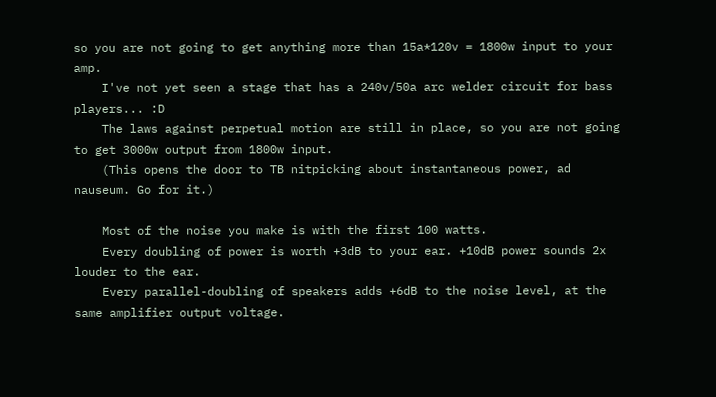so you are not going to get anything more than 15a*120v = 1800w input to your amp.
    I've not yet seen a stage that has a 240v/50a arc welder circuit for bass players... :D
    The laws against perpetual motion are still in place, so you are not going to get 3000w output from 1800w input.
    (This opens the door to TB nitpicking about instantaneous power, ad nauseum. Go for it.)

    Most of the noise you make is with the first 100 watts.
    Every doubling of power is worth +3dB to your ear. +10dB power sounds 2x louder to the ear.
    Every parallel-doubling of speakers adds +6dB to the noise level, at the same amplifier output voltage.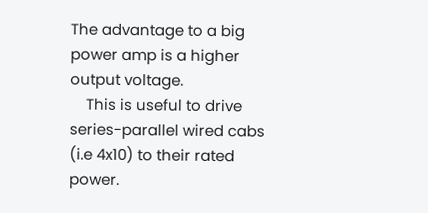The advantage to a big power amp is a higher output voltage.
    This is useful to drive series-parallel wired cabs (i.e 4x10) to their rated power.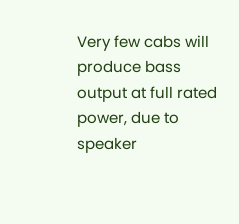Very few cabs will produce bass output at full rated power, due to speaker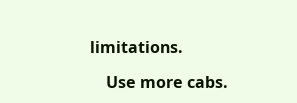limitations.

    Use more cabs.